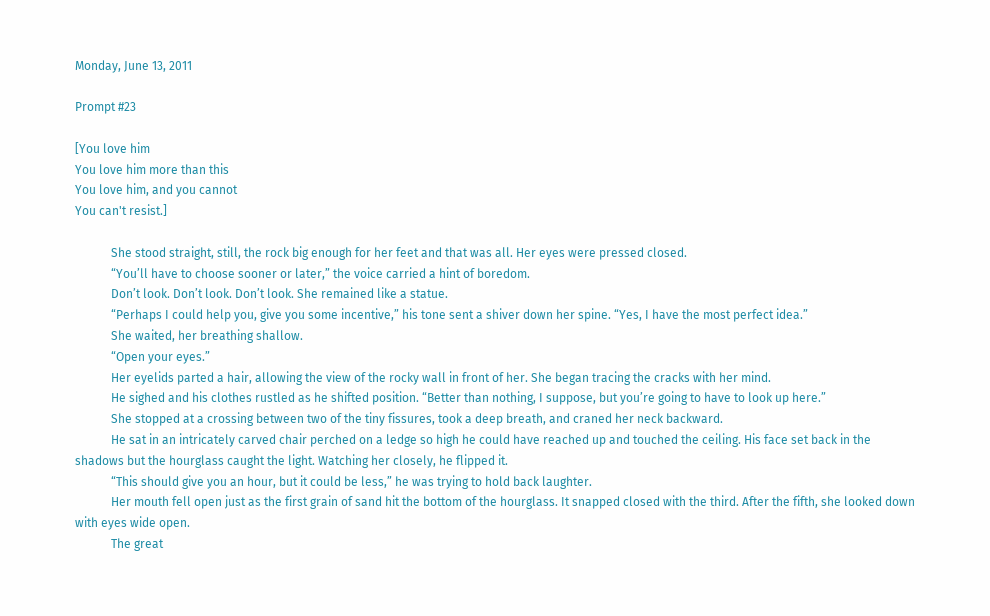Monday, June 13, 2011

Prompt #23

[You love him
You love him more than this
You love him, and you cannot
You can't resist.]

            She stood straight, still, the rock big enough for her feet and that was all. Her eyes were pressed closed.
            “You’ll have to choose sooner or later,” the voice carried a hint of boredom.
            Don’t look. Don’t look. Don’t look. She remained like a statue.
            “Perhaps I could help you, give you some incentive,” his tone sent a shiver down her spine. “Yes, I have the most perfect idea.”
            She waited, her breathing shallow.
            “Open your eyes.”
            Her eyelids parted a hair, allowing the view of the rocky wall in front of her. She began tracing the cracks with her mind.
            He sighed and his clothes rustled as he shifted position. “Better than nothing, I suppose, but you’re going to have to look up here.”
            She stopped at a crossing between two of the tiny fissures, took a deep breath, and craned her neck backward.
            He sat in an intricately carved chair perched on a ledge so high he could have reached up and touched the ceiling. His face set back in the shadows but the hourglass caught the light. Watching her closely, he flipped it.
            “This should give you an hour, but it could be less,” he was trying to hold back laughter.
            Her mouth fell open just as the first grain of sand hit the bottom of the hourglass. It snapped closed with the third. After the fifth, she looked down with eyes wide open.
            The great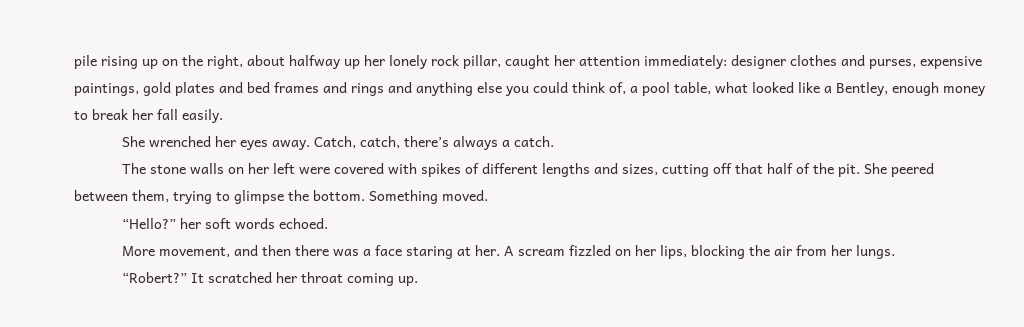pile rising up on the right, about halfway up her lonely rock pillar, caught her attention immediately: designer clothes and purses, expensive paintings, gold plates and bed frames and rings and anything else you could think of, a pool table, what looked like a Bentley, enough money to break her fall easily.
            She wrenched her eyes away. Catch, catch, there’s always a catch.
            The stone walls on her left were covered with spikes of different lengths and sizes, cutting off that half of the pit. She peered between them, trying to glimpse the bottom. Something moved.
            “Hello?” her soft words echoed.
            More movement, and then there was a face staring at her. A scream fizzled on her lips, blocking the air from her lungs.
            “Robert?” It scratched her throat coming up.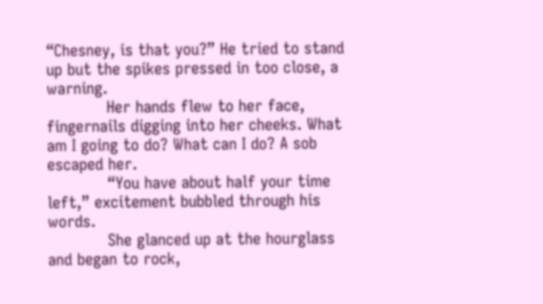“Chesney, is that you?” He tried to stand up but the spikes pressed in too close, a warning.
            Her hands flew to her face, fingernails digging into her cheeks. What am I going to do? What can I do? A sob escaped her.
            “You have about half your time left,” excitement bubbled through his words.
            She glanced up at the hourglass and began to rock,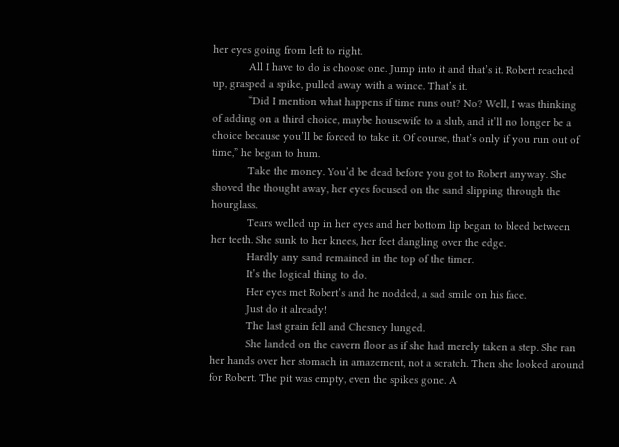her eyes going from left to right.
            All I have to do is choose one. Jump into it and that’s it. Robert reached up, grasped a spike, pulled away with a wince. That’s it.
            “Did I mention what happens if time runs out? No? Well, I was thinking of adding on a third choice, maybe housewife to a slub, and it’ll no longer be a choice because you’ll be forced to take it. Of course, that’s only if you run out of time,” he began to hum.
            Take the money. You’d be dead before you got to Robert anyway. She shoved the thought away, her eyes focused on the sand slipping through the hourglass.
            Tears welled up in her eyes and her bottom lip began to bleed between her teeth. She sunk to her knees, her feet dangling over the edge.
            Hardly any sand remained in the top of the timer.
            It’s the logical thing to do.
            Her eyes met Robert’s and he nodded, a sad smile on his face.
            Just do it already!
            The last grain fell and Chesney lunged.
            She landed on the cavern floor as if she had merely taken a step. She ran her hands over her stomach in amazement, not a scratch. Then she looked around for Robert. The pit was empty, even the spikes gone. A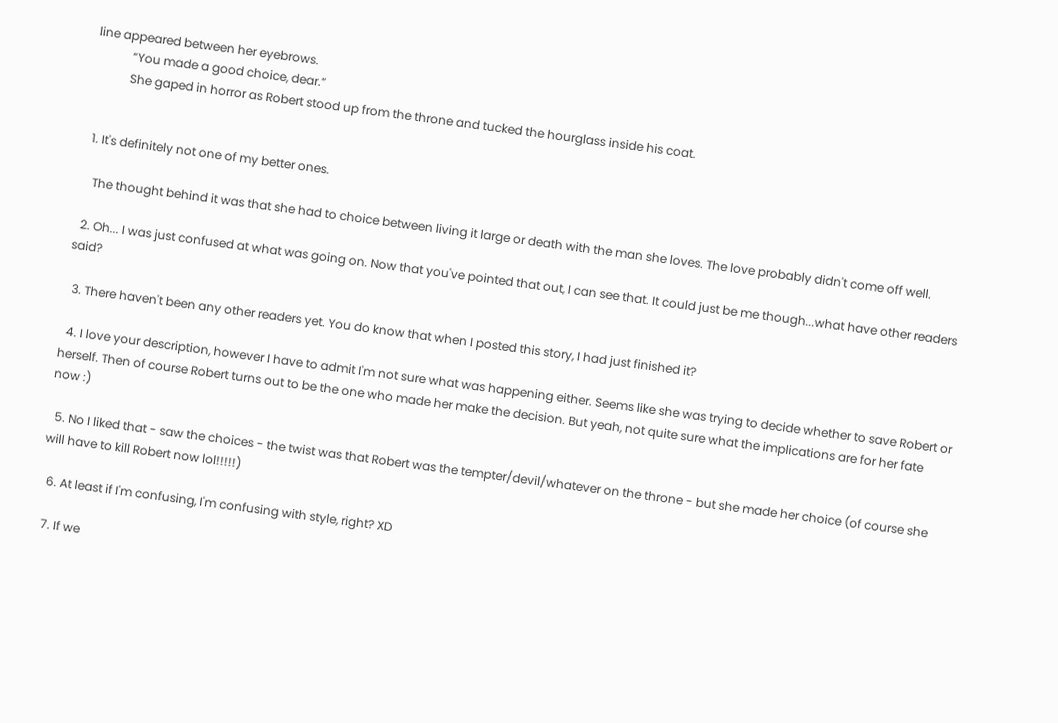line appeared between her eyebrows.
            “You made a good choice, dear.”
            She gaped in horror as Robert stood up from the throne and tucked the hourglass inside his coat.


  1. It's definitely not one of my better ones.

    The thought behind it was that she had to choice between living it large or death with the man she loves. The love probably didn't come off well.

  2. Oh... I was just confused at what was going on. Now that you've pointed that out, I can see that. It could just be me though...what have other readers said?

  3. There haven't been any other readers yet. You do know that when I posted this story, I had just finished it?

  4. I love your description, however I have to admit I'm not sure what was happening either. Seems like she was trying to decide whether to save Robert or herself. Then of course Robert turns out to be the one who made her make the decision. But yeah, not quite sure what the implications are for her fate now :)

  5. No I liked that - saw the choices - the twist was that Robert was the tempter/devil/whatever on the throne - but she made her choice (of course she will have to kill Robert now lol!!!!!)

  6. At least if I'm confusing, I'm confusing with style, right? XD

  7. If we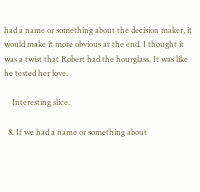had a name or something about the decision maker, it would make it more obvious at the end. I thought it was a twist that Robert had the hourglass. It was like he tested her love.

    Interesting slice.

  8. If we had a name or something about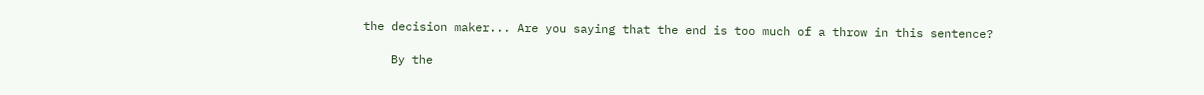the decision maker... Are you saying that the end is too much of a throw in this sentence?

    By the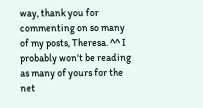way, thank you for commenting on so many of my posts, Theresa. ^^ I probably won't be reading as many of yours for the net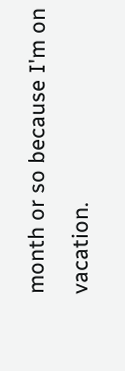month or so because I'm on vacation.